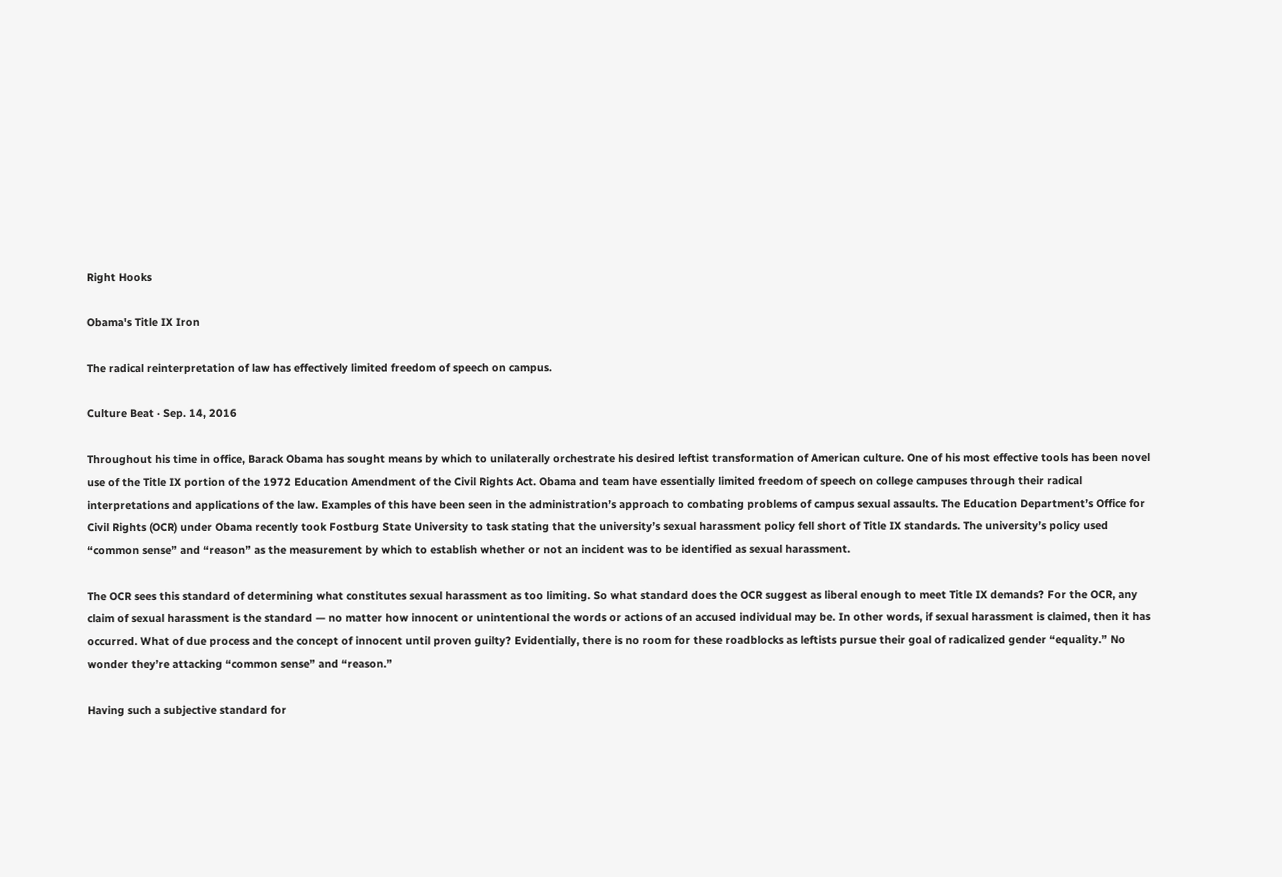Right Hooks

Obama's Title IX Iron

The radical reinterpretation of law has effectively limited freedom of speech on campus.

Culture Beat · Sep. 14, 2016

Throughout his time in office, Barack Obama has sought means by which to unilaterally orchestrate his desired leftist transformation of American culture. One of his most effective tools has been novel use of the Title IX portion of the 1972 Education Amendment of the Civil Rights Act. Obama and team have essentially limited freedom of speech on college campuses through their radical interpretations and applications of the law. Examples of this have been seen in the administration’s approach to combating problems of campus sexual assaults. The Education Department’s Office for Civil Rights (OCR) under Obama recently took Fostburg State University to task stating that the university’s sexual harassment policy fell short of Title IX standards. The university’s policy used “common sense” and “reason” as the measurement by which to establish whether or not an incident was to be identified as sexual harassment.

The OCR sees this standard of determining what constitutes sexual harassment as too limiting. So what standard does the OCR suggest as liberal enough to meet Title IX demands? For the OCR, any claim of sexual harassment is the standard — no matter how innocent or unintentional the words or actions of an accused individual may be. In other words, if sexual harassment is claimed, then it has occurred. What of due process and the concept of innocent until proven guilty? Evidentially, there is no room for these roadblocks as leftists pursue their goal of radicalized gender “equality.” No wonder they’re attacking “common sense” and “reason.”

Having such a subjective standard for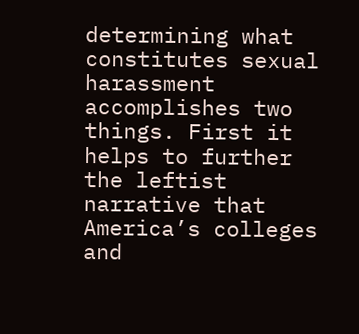determining what constitutes sexual harassment accomplishes two things. First it helps to further the leftist narrative that America’s colleges and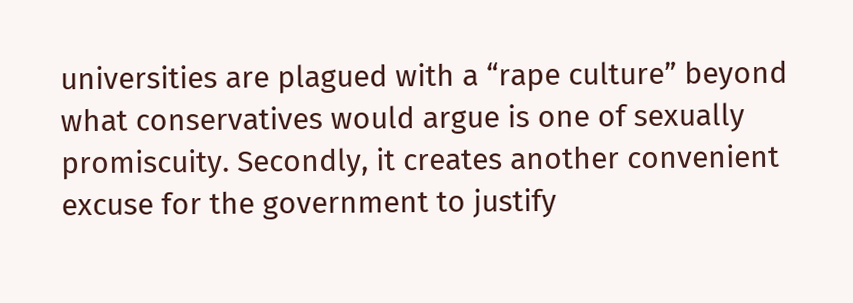universities are plagued with a “rape culture” beyond what conservatives would argue is one of sexually promiscuity. Secondly, it creates another convenient excuse for the government to justify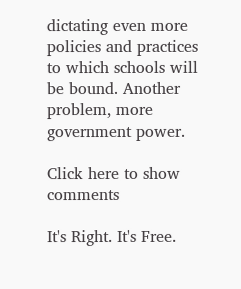dictating even more policies and practices to which schools will be bound. Another problem, more government power.

Click here to show comments

It's Right. It's Free.